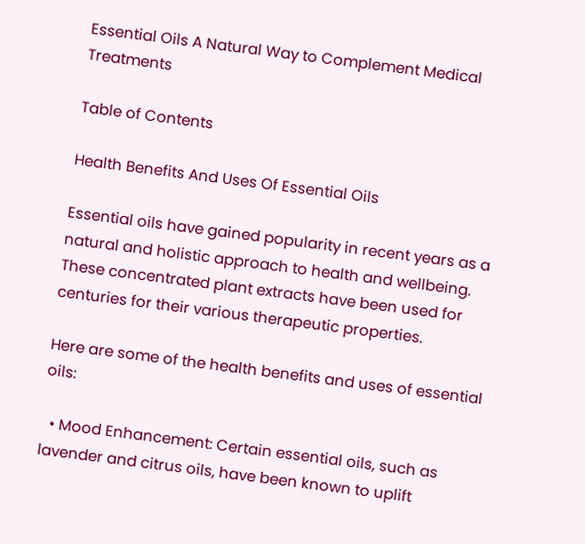Essential Oils A Natural Way to Complement Medical Treatments

Table of Contents

Health Benefits And Uses Of Essential Oils

Essential oils have gained popularity in recent years as a natural and holistic approach to health and wellbeing. These concentrated plant extracts have been used for centuries for their various therapeutic properties.

Here are some of the health benefits and uses of essential oils:

  • Mood Enhancement: Certain essential oils, such as lavender and citrus oils, have been known to uplift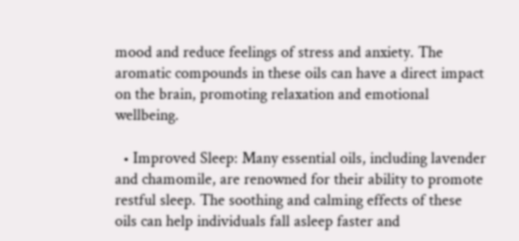mood and reduce feelings of stress and anxiety. The aromatic compounds in these oils can have a direct impact on the brain, promoting relaxation and emotional wellbeing.

  • Improved Sleep: Many essential oils, including lavender and chamomile, are renowned for their ability to promote restful sleep. The soothing and calming effects of these oils can help individuals fall asleep faster and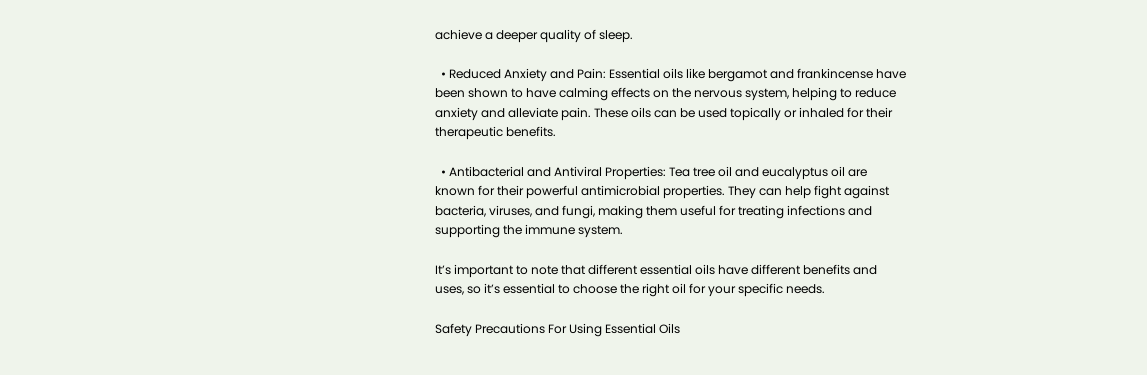achieve a deeper quality of sleep.

  • Reduced Anxiety and Pain: Essential oils like bergamot and frankincense have been shown to have calming effects on the nervous system, helping to reduce anxiety and alleviate pain. These oils can be used topically or inhaled for their therapeutic benefits.

  • Antibacterial and Antiviral Properties: Tea tree oil and eucalyptus oil are known for their powerful antimicrobial properties. They can help fight against bacteria, viruses, and fungi, making them useful for treating infections and supporting the immune system.

It’s important to note that different essential oils have different benefits and uses, so it’s essential to choose the right oil for your specific needs.

Safety Precautions For Using Essential Oils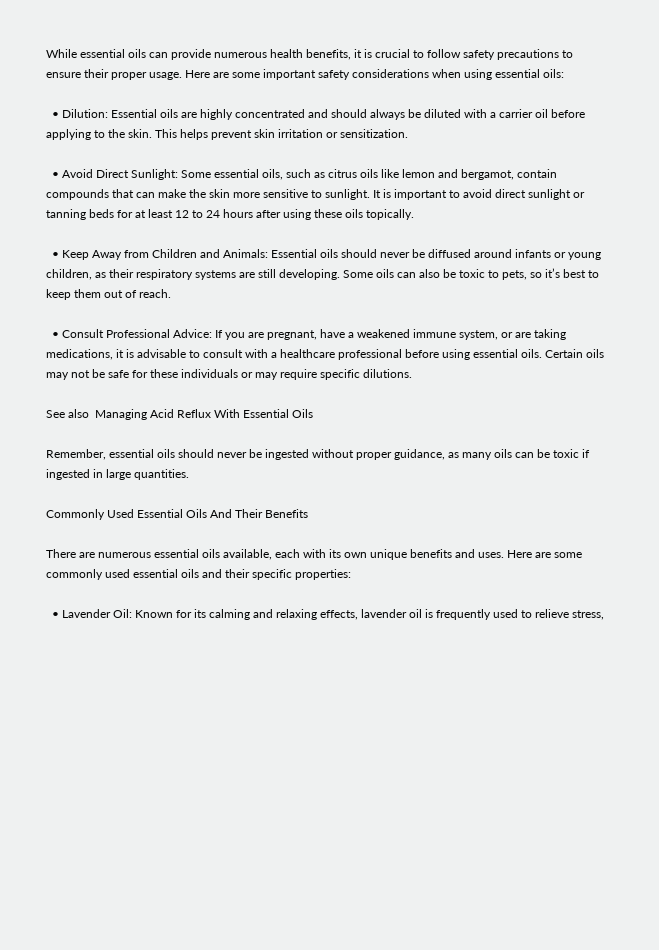While essential oils can provide numerous health benefits, it is crucial to follow safety precautions to ensure their proper usage. Here are some important safety considerations when using essential oils:

  • Dilution: Essential oils are highly concentrated and should always be diluted with a carrier oil before applying to the skin. This helps prevent skin irritation or sensitization.

  • Avoid Direct Sunlight: Some essential oils, such as citrus oils like lemon and bergamot, contain compounds that can make the skin more sensitive to sunlight. It is important to avoid direct sunlight or tanning beds for at least 12 to 24 hours after using these oils topically.

  • Keep Away from Children and Animals: Essential oils should never be diffused around infants or young children, as their respiratory systems are still developing. Some oils can also be toxic to pets, so it’s best to keep them out of reach.

  • Consult Professional Advice: If you are pregnant, have a weakened immune system, or are taking medications, it is advisable to consult with a healthcare professional before using essential oils. Certain oils may not be safe for these individuals or may require specific dilutions.

See also  Managing Acid Reflux With Essential Oils

Remember, essential oils should never be ingested without proper guidance, as many oils can be toxic if ingested in large quantities.

Commonly Used Essential Oils And Their Benefits

There are numerous essential oils available, each with its own unique benefits and uses. Here are some commonly used essential oils and their specific properties:

  • Lavender Oil: Known for its calming and relaxing effects, lavender oil is frequently used to relieve stress,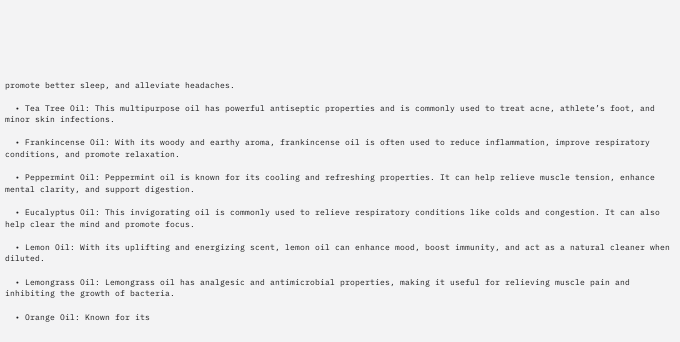promote better sleep, and alleviate headaches.

  • Tea Tree Oil: This multipurpose oil has powerful antiseptic properties and is commonly used to treat acne, athlete’s foot, and minor skin infections.

  • Frankincense Oil: With its woody and earthy aroma, frankincense oil is often used to reduce inflammation, improve respiratory conditions, and promote relaxation.

  • Peppermint Oil: Peppermint oil is known for its cooling and refreshing properties. It can help relieve muscle tension, enhance mental clarity, and support digestion.

  • Eucalyptus Oil: This invigorating oil is commonly used to relieve respiratory conditions like colds and congestion. It can also help clear the mind and promote focus.

  • Lemon Oil: With its uplifting and energizing scent, lemon oil can enhance mood, boost immunity, and act as a natural cleaner when diluted.

  • Lemongrass Oil: Lemongrass oil has analgesic and antimicrobial properties, making it useful for relieving muscle pain and inhibiting the growth of bacteria.

  • Orange Oil: Known for its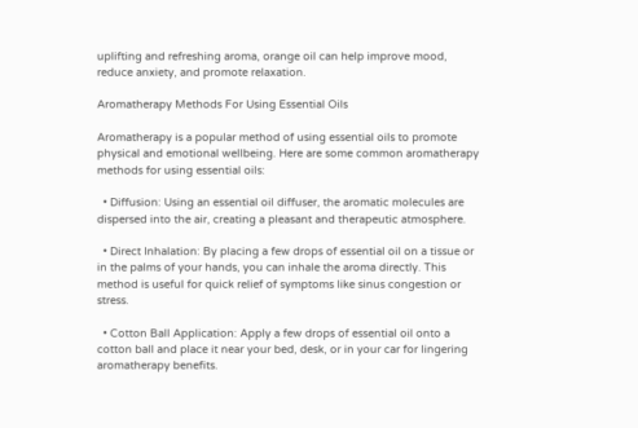uplifting and refreshing aroma, orange oil can help improve mood, reduce anxiety, and promote relaxation.

Aromatherapy Methods For Using Essential Oils

Aromatherapy is a popular method of using essential oils to promote physical and emotional wellbeing. Here are some common aromatherapy methods for using essential oils:

  • Diffusion: Using an essential oil diffuser, the aromatic molecules are dispersed into the air, creating a pleasant and therapeutic atmosphere.

  • Direct Inhalation: By placing a few drops of essential oil on a tissue or in the palms of your hands, you can inhale the aroma directly. This method is useful for quick relief of symptoms like sinus congestion or stress.

  • Cotton Ball Application: Apply a few drops of essential oil onto a cotton ball and place it near your bed, desk, or in your car for lingering aromatherapy benefits.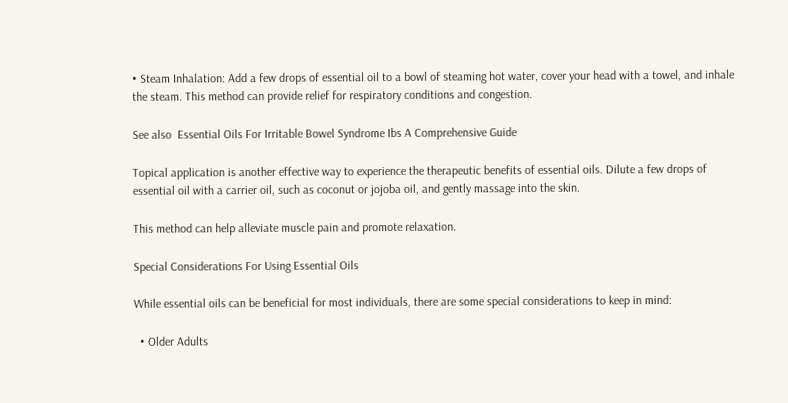• Steam Inhalation: Add a few drops of essential oil to a bowl of steaming hot water, cover your head with a towel, and inhale the steam. This method can provide relief for respiratory conditions and congestion.

See also  Essential Oils For Irritable Bowel Syndrome Ibs A Comprehensive Guide

Topical application is another effective way to experience the therapeutic benefits of essential oils. Dilute a few drops of essential oil with a carrier oil, such as coconut or jojoba oil, and gently massage into the skin.

This method can help alleviate muscle pain and promote relaxation.

Special Considerations For Using Essential Oils

While essential oils can be beneficial for most individuals, there are some special considerations to keep in mind:

  • Older Adults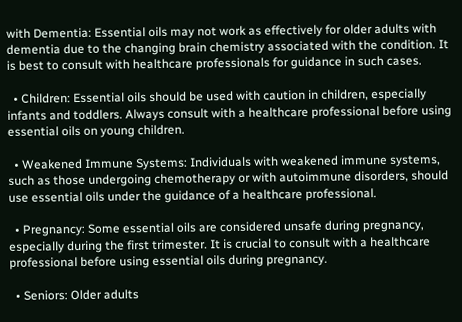with Dementia: Essential oils may not work as effectively for older adults with dementia due to the changing brain chemistry associated with the condition. It is best to consult with healthcare professionals for guidance in such cases.

  • Children: Essential oils should be used with caution in children, especially infants and toddlers. Always consult with a healthcare professional before using essential oils on young children.

  • Weakened Immune Systems: Individuals with weakened immune systems, such as those undergoing chemotherapy or with autoimmune disorders, should use essential oils under the guidance of a healthcare professional.

  • Pregnancy: Some essential oils are considered unsafe during pregnancy, especially during the first trimester. It is crucial to consult with a healthcare professional before using essential oils during pregnancy.

  • Seniors: Older adults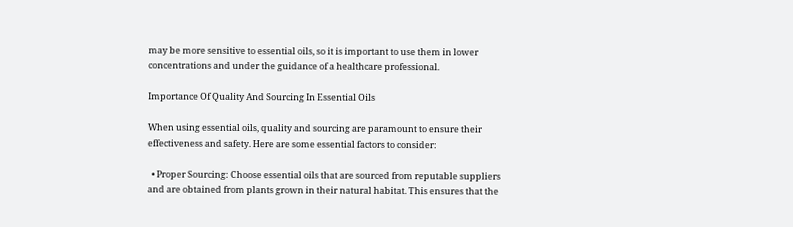may be more sensitive to essential oils, so it is important to use them in lower concentrations and under the guidance of a healthcare professional.

Importance Of Quality And Sourcing In Essential Oils

When using essential oils, quality and sourcing are paramount to ensure their effectiveness and safety. Here are some essential factors to consider:

  • Proper Sourcing: Choose essential oils that are sourced from reputable suppliers and are obtained from plants grown in their natural habitat. This ensures that the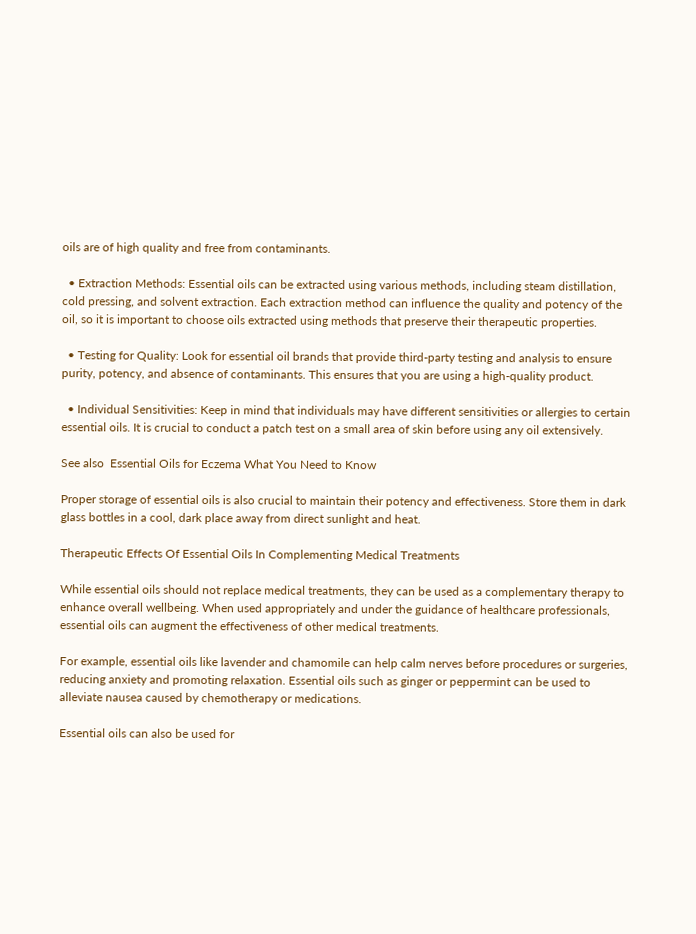oils are of high quality and free from contaminants.

  • Extraction Methods: Essential oils can be extracted using various methods, including steam distillation, cold pressing, and solvent extraction. Each extraction method can influence the quality and potency of the oil, so it is important to choose oils extracted using methods that preserve their therapeutic properties.

  • Testing for Quality: Look for essential oil brands that provide third-party testing and analysis to ensure purity, potency, and absence of contaminants. This ensures that you are using a high-quality product.

  • Individual Sensitivities: Keep in mind that individuals may have different sensitivities or allergies to certain essential oils. It is crucial to conduct a patch test on a small area of skin before using any oil extensively.

See also  Essential Oils for Eczema What You Need to Know

Proper storage of essential oils is also crucial to maintain their potency and effectiveness. Store them in dark glass bottles in a cool, dark place away from direct sunlight and heat.

Therapeutic Effects Of Essential Oils In Complementing Medical Treatments

While essential oils should not replace medical treatments, they can be used as a complementary therapy to enhance overall wellbeing. When used appropriately and under the guidance of healthcare professionals, essential oils can augment the effectiveness of other medical treatments.

For example, essential oils like lavender and chamomile can help calm nerves before procedures or surgeries, reducing anxiety and promoting relaxation. Essential oils such as ginger or peppermint can be used to alleviate nausea caused by chemotherapy or medications.

Essential oils can also be used for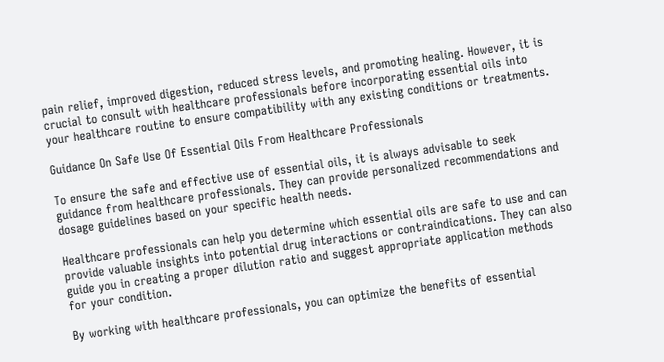pain relief, improved digestion, reduced stress levels, and promoting healing. However, it is crucial to consult with healthcare professionals before incorporating essential oils into your healthcare routine to ensure compatibility with any existing conditions or treatments.

Guidance On Safe Use Of Essential Oils From Healthcare Professionals

To ensure the safe and effective use of essential oils, it is always advisable to seek guidance from healthcare professionals. They can provide personalized recommendations and dosage guidelines based on your specific health needs.

Healthcare professionals can help you determine which essential oils are safe to use and can provide valuable insights into potential drug interactions or contraindications. They can also guide you in creating a proper dilution ratio and suggest appropriate application methods for your condition.

By working with healthcare professionals, you can optimize the benefits of essential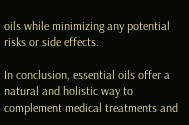oils while minimizing any potential risks or side effects.

In conclusion, essential oils offer a natural and holistic way to complement medical treatments and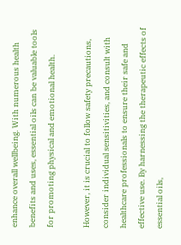enhance overall wellbeing. With numerous health benefits and uses, essential oils can be valuable tools for promoting physical and emotional health.

However, it is crucial to follow safety precautions, consider individual sensitivities, and consult with healthcare professionals to ensure their safe and effective use. By harnessing the therapeutic effects of essential oils,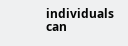individuals can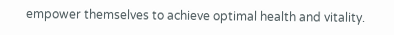empower themselves to achieve optimal health and vitality.